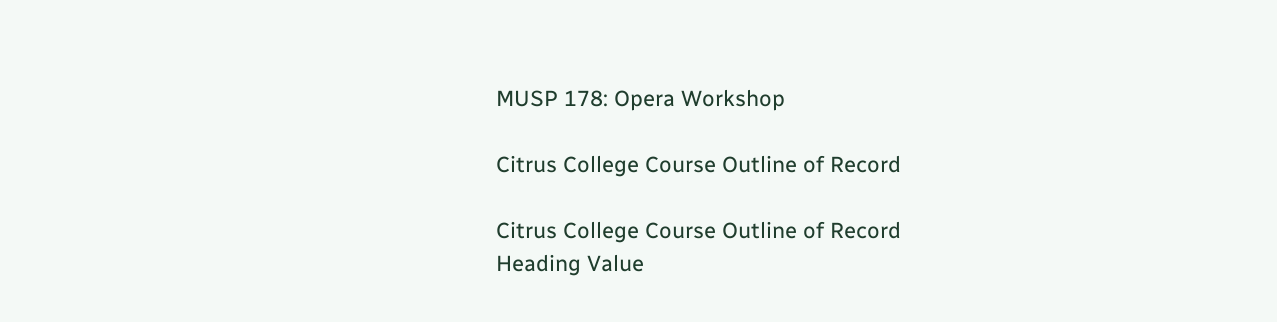MUSP 178: Opera Workshop

Citrus College Course Outline of Record

Citrus College Course Outline of Record
Heading Value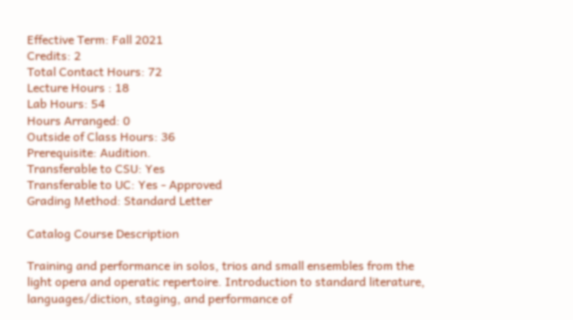Effective Term: Fall 2021
Credits: 2
Total Contact Hours: 72
Lecture Hours : 18
Lab Hours: 54
Hours Arranged: 0
Outside of Class Hours: 36
Prerequisite: Audition.
Transferable to CSU: Yes
Transferable to UC: Yes - Approved
Grading Method: Standard Letter

Catalog Course Description

Training and performance in solos, trios and small ensembles from the light opera and operatic repertoire. Introduction to standard literature, languages/diction, staging, and performance of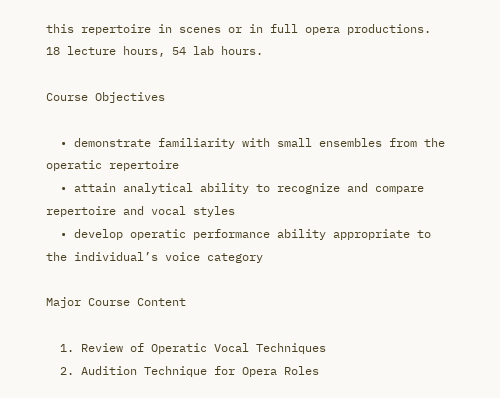this repertoire in scenes or in full opera productions. 18 lecture hours, 54 lab hours.

Course Objectives

  • demonstrate familiarity with small ensembles from the operatic repertoire
  • attain analytical ability to recognize and compare repertoire and vocal styles
  • develop operatic performance ability appropriate to the individual’s voice category

Major Course Content

  1. Review of Operatic Vocal Techniques
  2. Audition Technique for Opera Roles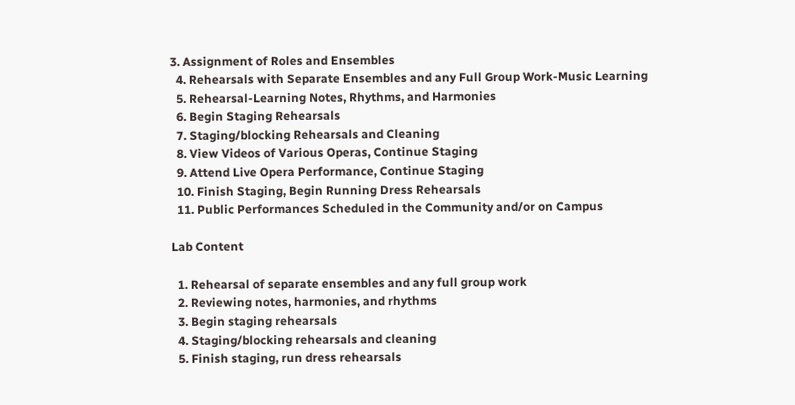3. Assignment of Roles and Ensembles
  4. Rehearsals with Separate Ensembles and any Full Group Work-Music Learning
  5. Rehearsal-Learning Notes, Rhythms, and Harmonies
  6. Begin Staging Rehearsals
  7. Staging/blocking Rehearsals and Cleaning
  8. View Videos of Various Operas, Continue Staging
  9. Attend Live Opera Performance, Continue Staging
  10. Finish Staging, Begin Running Dress Rehearsals
  11. Public Performances Scheduled in the Community and/or on Campus

Lab Content

  1. Rehearsal of separate ensembles and any full group work
  2. Reviewing notes, harmonies, and rhythms
  3. Begin staging rehearsals
  4. Staging/blocking rehearsals and cleaning
  5. Finish staging, run dress rehearsals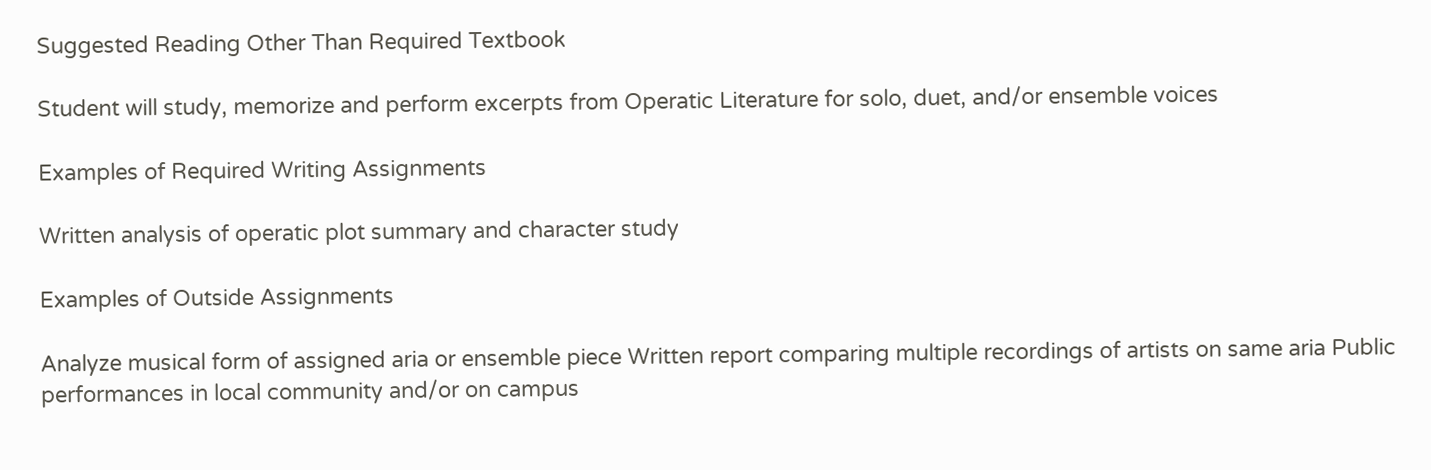Suggested Reading Other Than Required Textbook

Student will study, memorize and perform excerpts from Operatic Literature for solo, duet, and/or ensemble voices

Examples of Required Writing Assignments

Written analysis of operatic plot summary and character study

Examples of Outside Assignments

Analyze musical form of assigned aria or ensemble piece Written report comparing multiple recordings of artists on same aria Public performances in local community and/or on campus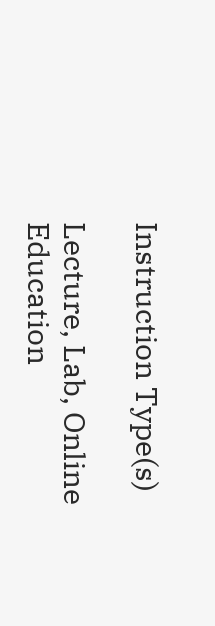Instruction Type(s)

Lecture, Lab, Online Education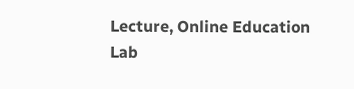Lecture, Online Education Lab